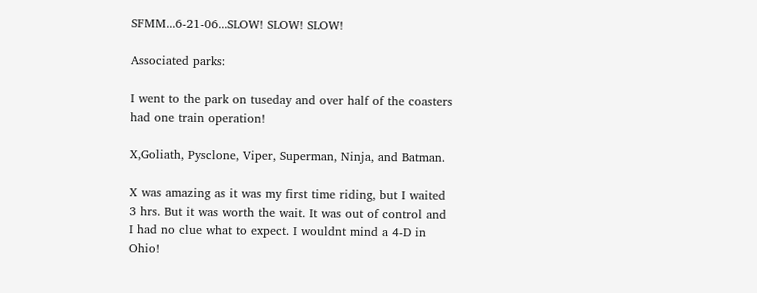SFMM...6-21-06...SLOW! SLOW! SLOW!

Associated parks:

I went to the park on tuseday and over half of the coasters had one train operation!

X,Goliath, Pysclone, Viper, Superman, Ninja, and Batman.

X was amazing as it was my first time riding, but I waited 3 hrs. But it was worth the wait. It was out of control and I had no clue what to expect. I wouldnt mind a 4-D in Ohio!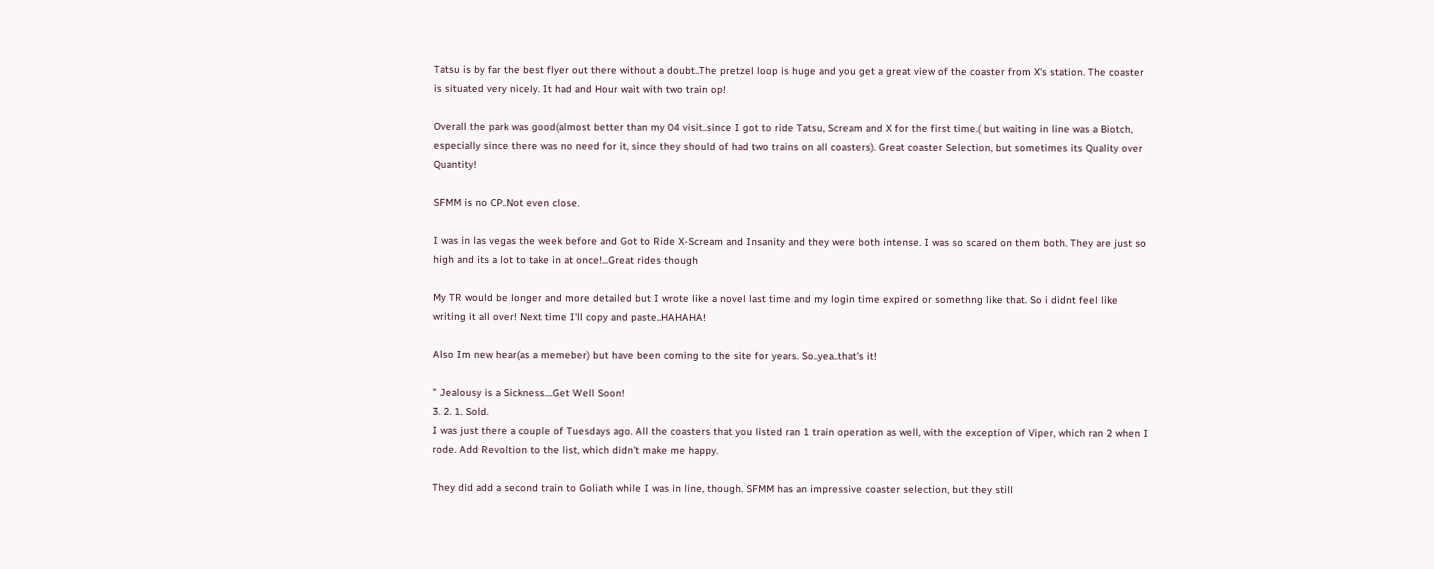Tatsu is by far the best flyer out there without a doubt..The pretzel loop is huge and you get a great view of the coaster from X's station. The coaster is situated very nicely. It had and Hour wait with two train op!

Overall the park was good(almost better than my 04 visit..since I got to ride Tatsu, Scream and X for the first time.( but waiting in line was a Biotch, especially since there was no need for it, since they should of had two trains on all coasters). Great coaster Selection, but sometimes its Quality over Quantity!

SFMM is no CP..Not even close.

I was in las vegas the week before and Got to Ride X-Scream and Insanity and they were both intense. I was so scared on them both. They are just so high and its a lot to take in at once!...Great rides though

My TR would be longer and more detailed but I wrote like a novel last time and my login time expired or somethng like that. So i didnt feel like writing it all over! Next time I'll copy and paste..HAHAHA!

Also Im new hear(as a memeber) but have been coming to the site for years. So..yea..that's it!

" Jealousy is a Sickness....Get Well Soon!
3. 2. 1. Sold.
I was just there a couple of Tuesdays ago. All the coasters that you listed ran 1 train operation as well, with the exception of Viper, which ran 2 when I rode. Add Revoltion to the list, which didn't make me happy.

They did add a second train to Goliath while I was in line, though. SFMM has an impressive coaster selection, but they still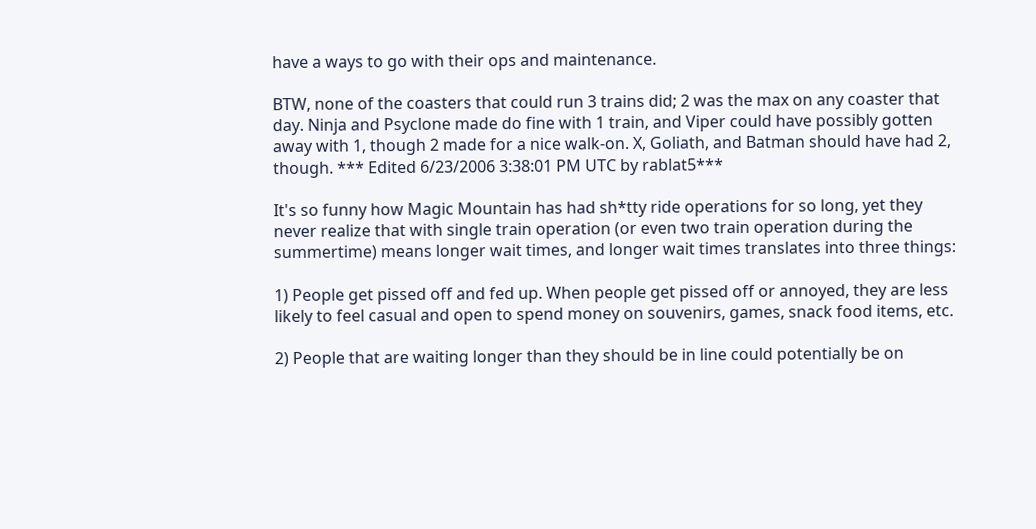have a ways to go with their ops and maintenance.

BTW, none of the coasters that could run 3 trains did; 2 was the max on any coaster that day. Ninja and Psyclone made do fine with 1 train, and Viper could have possibly gotten away with 1, though 2 made for a nice walk-on. X, Goliath, and Batman should have had 2, though. *** Edited 6/23/2006 3:38:01 PM UTC by rablat5***

It's so funny how Magic Mountain has had sh*tty ride operations for so long, yet they never realize that with single train operation (or even two train operation during the summertime) means longer wait times, and longer wait times translates into three things:

1) People get pissed off and fed up. When people get pissed off or annoyed, they are less likely to feel casual and open to spend money on souvenirs, games, snack food items, etc.

2) People that are waiting longer than they should be in line could potentially be on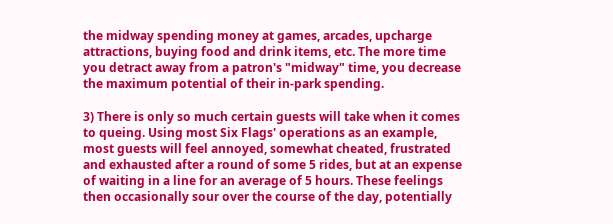the midway spending money at games, arcades, upcharge attractions, buying food and drink items, etc. The more time you detract away from a patron's "midway" time, you decrease the maximum potential of their in-park spending.

3) There is only so much certain guests will take when it comes to queing. Using most Six Flags' operations as an example, most guests will feel annoyed, somewhat cheated, frustrated and exhausted after a round of some 5 rides, but at an expense of waiting in a line for an average of 5 hours. These feelings then occasionally sour over the course of the day, potentially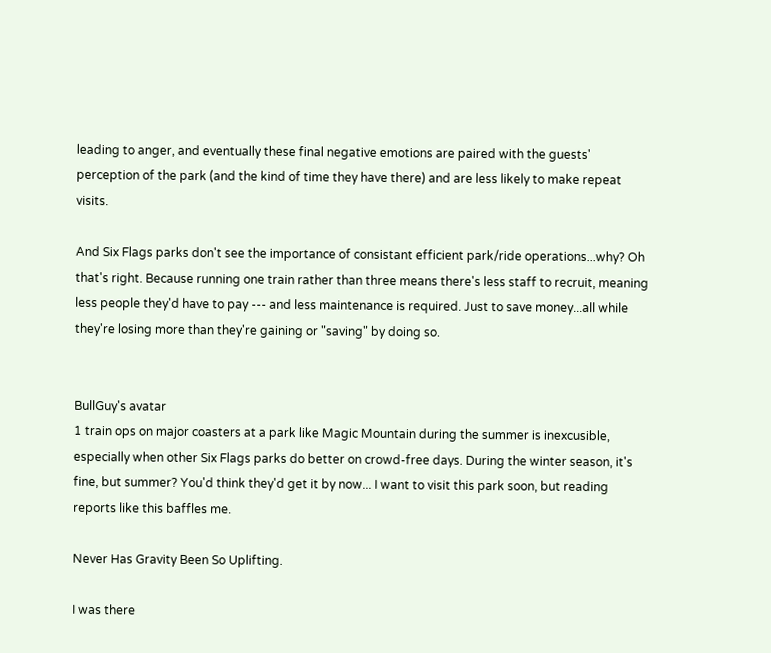leading to anger, and eventually these final negative emotions are paired with the guests' perception of the park (and the kind of time they have there) and are less likely to make repeat visits.

And Six Flags parks don't see the importance of consistant efficient park/ride operations...why? Oh that's right. Because running one train rather than three means there's less staff to recruit, meaning less people they'd have to pay --- and less maintenance is required. Just to save money...all while they're losing more than they're gaining or "saving" by doing so.


BullGuy's avatar
1 train ops on major coasters at a park like Magic Mountain during the summer is inexcusible, especially when other Six Flags parks do better on crowd-free days. During the winter season, it's fine, but summer? You'd think they'd get it by now... I want to visit this park soon, but reading reports like this baffles me.

Never Has Gravity Been So Uplifting.

I was there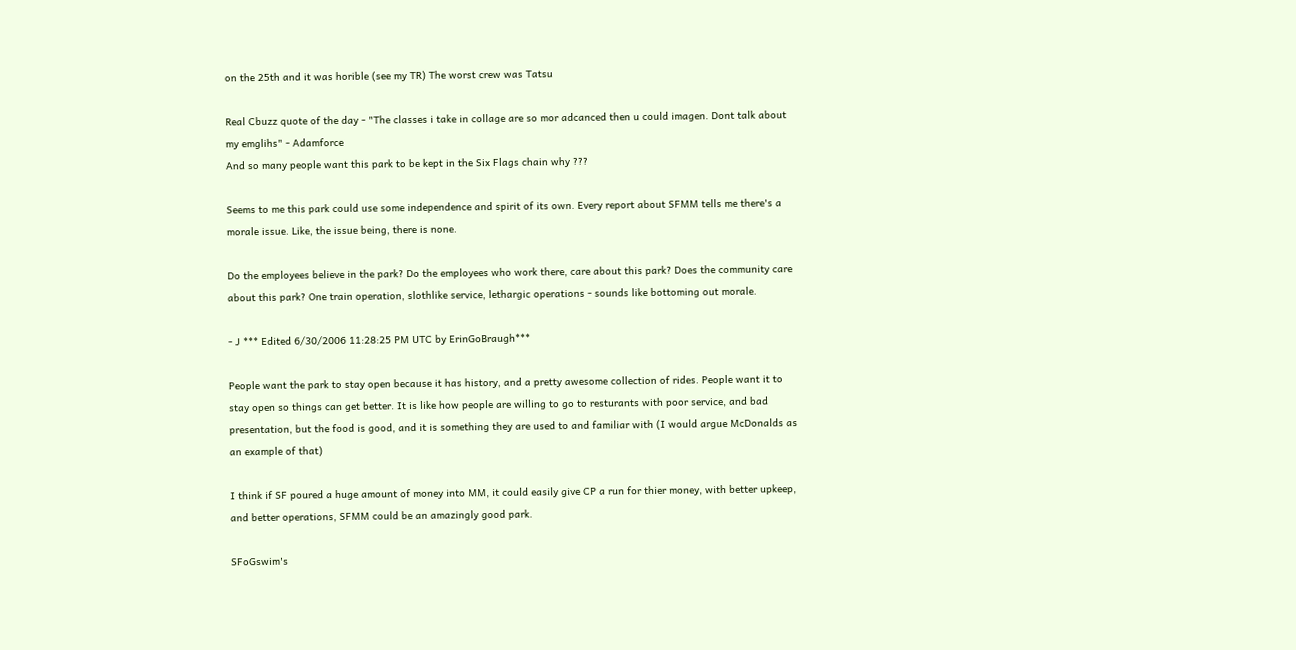on the 25th and it was horible (see my TR) The worst crew was Tatsu

Real Cbuzz quote of the day - "The classes i take in collage are so mor adcanced then u could imagen. Dont talk about my emglihs" - Adamforce
And so many people want this park to be kept in the Six Flags chain why ???

Seems to me this park could use some independence and spirit of its own. Every report about SFMM tells me there's a morale issue. Like, the issue being, there is none.

Do the employees believe in the park? Do the employees who work there, care about this park? Does the community care about this park? One train operation, slothlike service, lethargic operations - sounds like bottoming out morale.

- J *** Edited 6/30/2006 11:28:25 PM UTC by ErinGoBraugh***

People want the park to stay open because it has history, and a pretty awesome collection of rides. People want it to stay open so things can get better. It is like how people are willing to go to resturants with poor service, and bad presentation, but the food is good, and it is something they are used to and familiar with (I would argue McDonalds as an example of that)

I think if SF poured a huge amount of money into MM, it could easily give CP a run for thier money, with better upkeep, and better operations, SFMM could be an amazingly good park.

SFoGswim's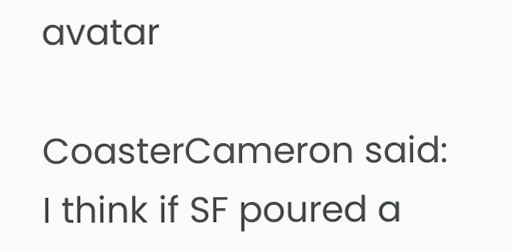avatar

CoasterCameron said:
I think if SF poured a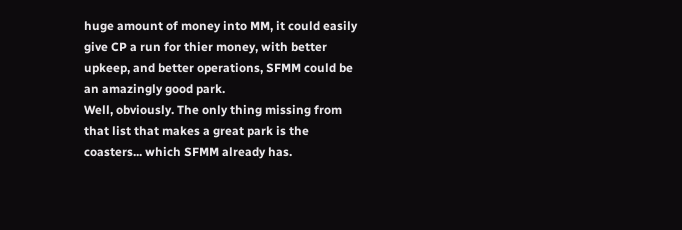huge amount of money into MM, it could easily give CP a run for thier money, with better upkeep, and better operations, SFMM could be an amazingly good park.
Well, obviously. The only thing missing from that list that makes a great park is the coasters... which SFMM already has.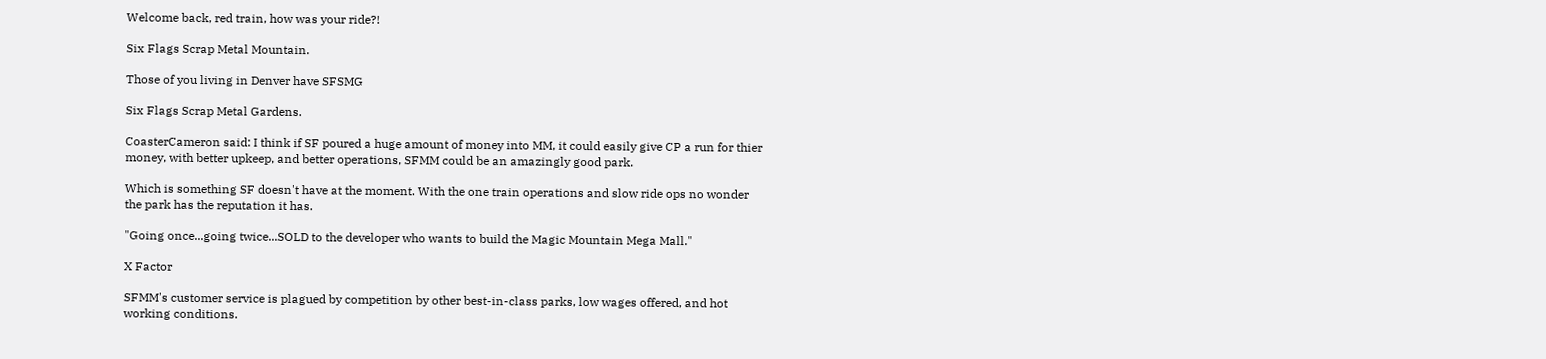Welcome back, red train, how was your ride?!

Six Flags Scrap Metal Mountain.

Those of you living in Denver have SFSMG

Six Flags Scrap Metal Gardens.

CoasterCameron said: I think if SF poured a huge amount of money into MM, it could easily give CP a run for thier money, with better upkeep, and better operations, SFMM could be an amazingly good park.

Which is something SF doesn't have at the moment. With the one train operations and slow ride ops no wonder the park has the reputation it has.

"Going once...going twice...SOLD to the developer who wants to build the Magic Mountain Mega Mall."

X Factor

SFMM's customer service is plagued by competition by other best-in-class parks, low wages offered, and hot working conditions.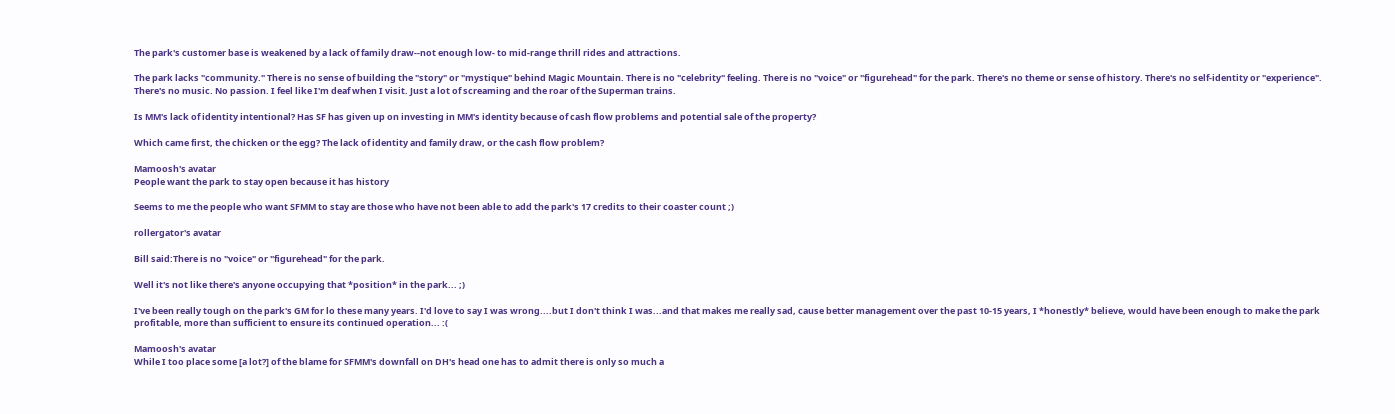The park's customer base is weakened by a lack of family draw--not enough low- to mid-range thrill rides and attractions.

The park lacks "community." There is no sense of building the "story" or "mystique" behind Magic Mountain. There is no "celebrity" feeling. There is no "voice" or "figurehead" for the park. There's no theme or sense of history. There's no self-identity or "experience". There's no music. No passion. I feel like I'm deaf when I visit. Just a lot of screaming and the roar of the Superman trains.

Is MM's lack of identity intentional? Has SF has given up on investing in MM's identity because of cash flow problems and potential sale of the property?

Which came first, the chicken or the egg? The lack of identity and family draw, or the cash flow problem?

Mamoosh's avatar
People want the park to stay open because it has history

Seems to me the people who want SFMM to stay are those who have not been able to add the park's 17 credits to their coaster count ;)

rollergator's avatar

Bill said:There is no "voice" or "figurehead" for the park.

Well it's not like there's anyone occupying that *position* in the park... ;)

I've been really tough on the park's GM for lo these many years. I'd love to say I was wrong....but I don't think I was...and that makes me really sad, cause better management over the past 10-15 years, I *honestly* believe, would have been enough to make the park profitable, more than sufficient to ensure its continued operation... :(

Mamoosh's avatar
While I too place some [a lot?] of the blame for SFMM's downfall on DH's head one has to admit there is only so much a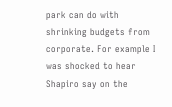park can do with shrinking budgets from corporate. For example I was shocked to hear Shapiro say on the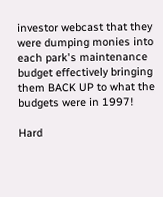investor webcast that they were dumping monies into each park's maintenance budget effectively bringing them BACK UP to what the budgets were in 1997!

Hard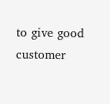to give good customer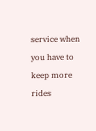service when you have to keep more rides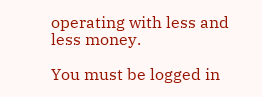operating with less and less money.

You must be logged in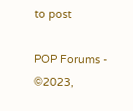to post

POP Forums - ©2023,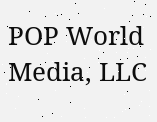POP World Media, LLC